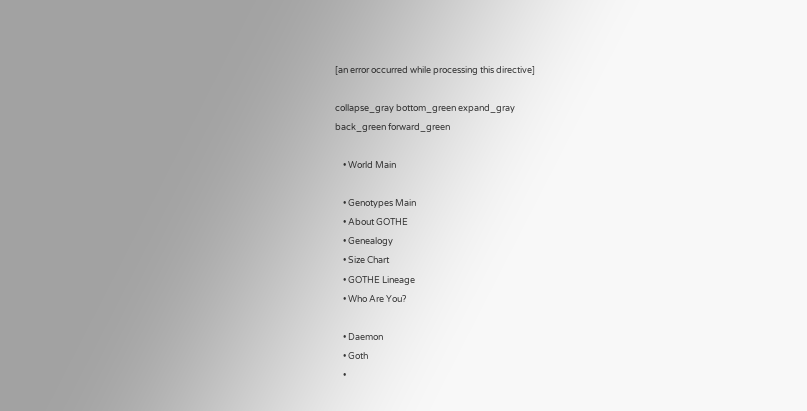[an error occurred while processing this directive]

collapse_gray bottom_green expand_gray
back_green forward_green

    • World Main

    • Genotypes Main
    • About GOTHE
    • Genealogy
    • Size Chart
    • GOTHE Lineage
    • Who Are You?

    • Daemon
    • Goth
    •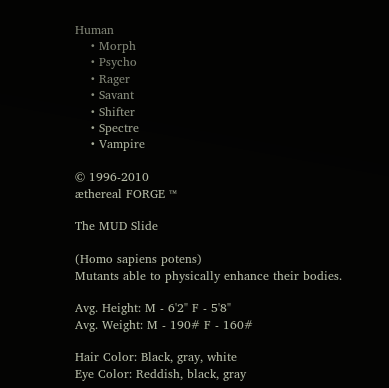Human
    • Morph
    • Psycho
    • Rager
    • Savant
    • Shifter
    • Spectre
    • Vampire

© 1996-2010
æthereal FORGE ™

The MUD Slide

(Homo sapiens potens)
Mutants able to physically enhance their bodies.

Avg. Height: M - 6'2" F - 5'8"
Avg. Weight: M - 190# F - 160#

Hair Color: Black, gray, white
Eye Color: Reddish, black, gray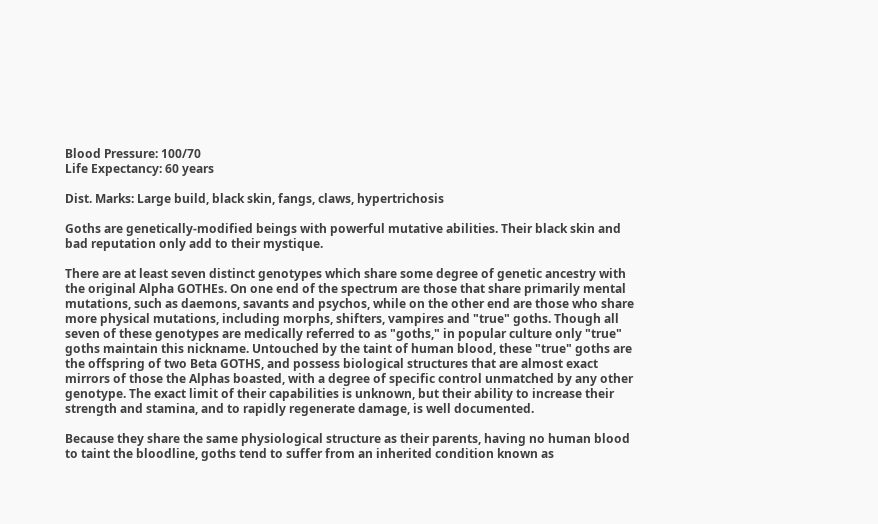Blood Pressure: 100/70
Life Expectancy: 60 years

Dist. Marks: Large build, black skin, fangs, claws, hypertrichosis

Goths are genetically-modified beings with powerful mutative abilities. Their black skin and bad reputation only add to their mystique.

There are at least seven distinct genotypes which share some degree of genetic ancestry with the original Alpha GOTHEs. On one end of the spectrum are those that share primarily mental mutations, such as daemons, savants and psychos, while on the other end are those who share more physical mutations, including morphs, shifters, vampires and "true" goths. Though all seven of these genotypes are medically referred to as "goths," in popular culture only "true" goths maintain this nickname. Untouched by the taint of human blood, these "true" goths are the offspring of two Beta GOTHS, and possess biological structures that are almost exact mirrors of those the Alphas boasted, with a degree of specific control unmatched by any other genotype. The exact limit of their capabilities is unknown, but their ability to increase their strength and stamina, and to rapidly regenerate damage, is well documented.

Because they share the same physiological structure as their parents, having no human blood to taint the bloodline, goths tend to suffer from an inherited condition known as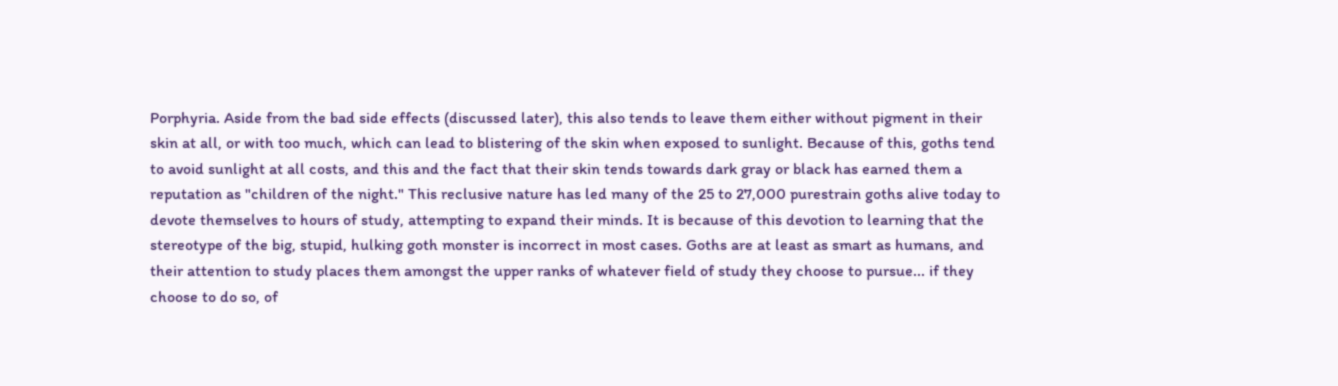Porphyria. Aside from the bad side effects (discussed later), this also tends to leave them either without pigment in their skin at all, or with too much, which can lead to blistering of the skin when exposed to sunlight. Because of this, goths tend to avoid sunlight at all costs, and this and the fact that their skin tends towards dark gray or black has earned them a reputation as "children of the night." This reclusive nature has led many of the 25 to 27,000 purestrain goths alive today to devote themselves to hours of study, attempting to expand their minds. It is because of this devotion to learning that the stereotype of the big, stupid, hulking goth monster is incorrect in most cases. Goths are at least as smart as humans, and their attention to study places them amongst the upper ranks of whatever field of study they choose to pursue... if they choose to do so, of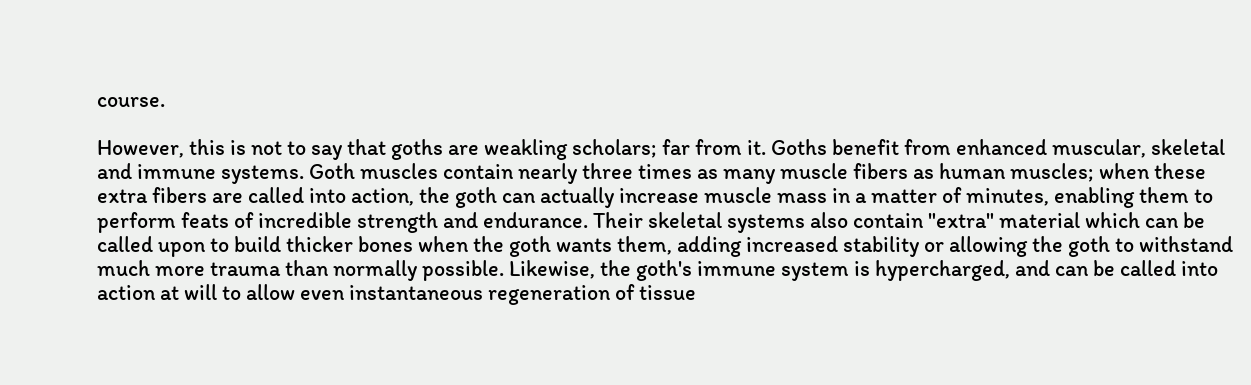course.

However, this is not to say that goths are weakling scholars; far from it. Goths benefit from enhanced muscular, skeletal and immune systems. Goth muscles contain nearly three times as many muscle fibers as human muscles; when these extra fibers are called into action, the goth can actually increase muscle mass in a matter of minutes, enabling them to perform feats of incredible strength and endurance. Their skeletal systems also contain "extra" material which can be called upon to build thicker bones when the goth wants them, adding increased stability or allowing the goth to withstand much more trauma than normally possible. Likewise, the goth's immune system is hypercharged, and can be called into action at will to allow even instantaneous regeneration of tissue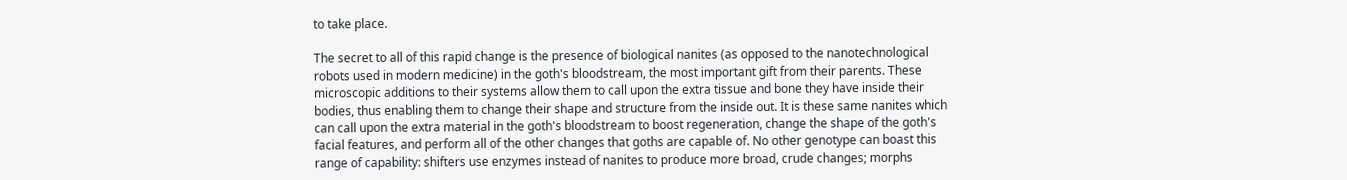to take place.

The secret to all of this rapid change is the presence of biological nanites (as opposed to the nanotechnological robots used in modern medicine) in the goth's bloodstream, the most important gift from their parents. These microscopic additions to their systems allow them to call upon the extra tissue and bone they have inside their bodies, thus enabling them to change their shape and structure from the inside out. It is these same nanites which can call upon the extra material in the goth's bloodstream to boost regeneration, change the shape of the goth's facial features, and perform all of the other changes that goths are capable of. No other genotype can boast this range of capability: shifters use enzymes instead of nanites to produce more broad, crude changes; morphs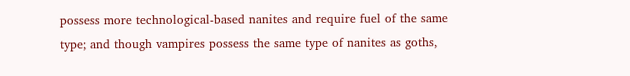possess more technological-based nanites and require fuel of the same type; and though vampires possess the same type of nanites as goths,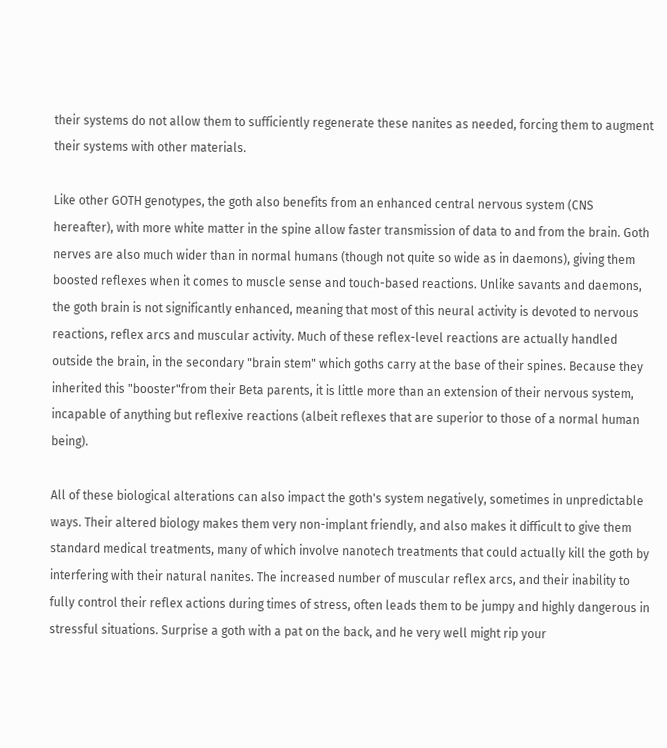their systems do not allow them to sufficiently regenerate these nanites as needed, forcing them to augment their systems with other materials.

Like other GOTH genotypes, the goth also benefits from an enhanced central nervous system (CNS hereafter), with more white matter in the spine allow faster transmission of data to and from the brain. Goth nerves are also much wider than in normal humans (though not quite so wide as in daemons), giving them boosted reflexes when it comes to muscle sense and touch-based reactions. Unlike savants and daemons, the goth brain is not significantly enhanced, meaning that most of this neural activity is devoted to nervous reactions, reflex arcs and muscular activity. Much of these reflex-level reactions are actually handled outside the brain, in the secondary "brain stem" which goths carry at the base of their spines. Because they inherited this "booster"from their Beta parents, it is little more than an extension of their nervous system, incapable of anything but reflexive reactions (albeit reflexes that are superior to those of a normal human being).

All of these biological alterations can also impact the goth's system negatively, sometimes in unpredictable ways. Their altered biology makes them very non-implant friendly, and also makes it difficult to give them standard medical treatments, many of which involve nanotech treatments that could actually kill the goth by interfering with their natural nanites. The increased number of muscular reflex arcs, and their inability to fully control their reflex actions during times of stress, often leads them to be jumpy and highly dangerous in stressful situations. Surprise a goth with a pat on the back, and he very well might rip your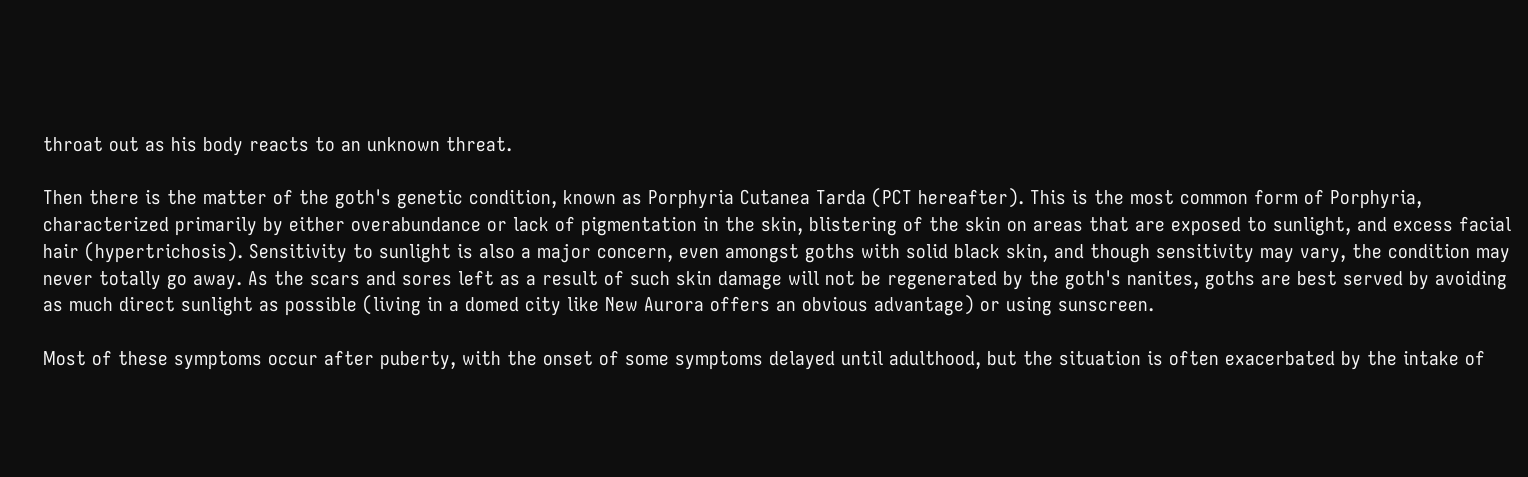throat out as his body reacts to an unknown threat.

Then there is the matter of the goth's genetic condition, known as Porphyria Cutanea Tarda (PCT hereafter). This is the most common form of Porphyria, characterized primarily by either overabundance or lack of pigmentation in the skin, blistering of the skin on areas that are exposed to sunlight, and excess facial hair (hypertrichosis). Sensitivity to sunlight is also a major concern, even amongst goths with solid black skin, and though sensitivity may vary, the condition may never totally go away. As the scars and sores left as a result of such skin damage will not be regenerated by the goth's nanites, goths are best served by avoiding as much direct sunlight as possible (living in a domed city like New Aurora offers an obvious advantage) or using sunscreen.

Most of these symptoms occur after puberty, with the onset of some symptoms delayed until adulthood, but the situation is often exacerbated by the intake of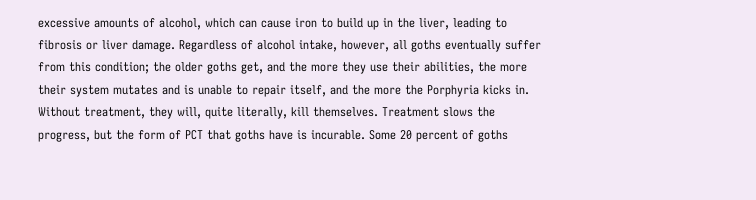excessive amounts of alcohol, which can cause iron to build up in the liver, leading to fibrosis or liver damage. Regardless of alcohol intake, however, all goths eventually suffer from this condition; the older goths get, and the more they use their abilities, the more their system mutates and is unable to repair itself, and the more the Porphyria kicks in. Without treatment, they will, quite literally, kill themselves. Treatment slows the progress, but the form of PCT that goths have is incurable. Some 20 percent of goths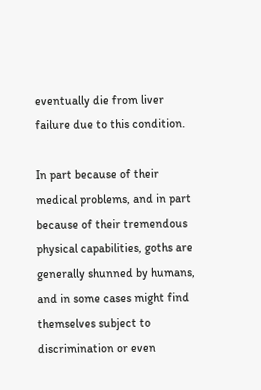eventually die from liver failure due to this condition.

In part because of their medical problems, and in part because of their tremendous physical capabilities, goths are generally shunned by humans, and in some cases might find themselves subject to discrimination or even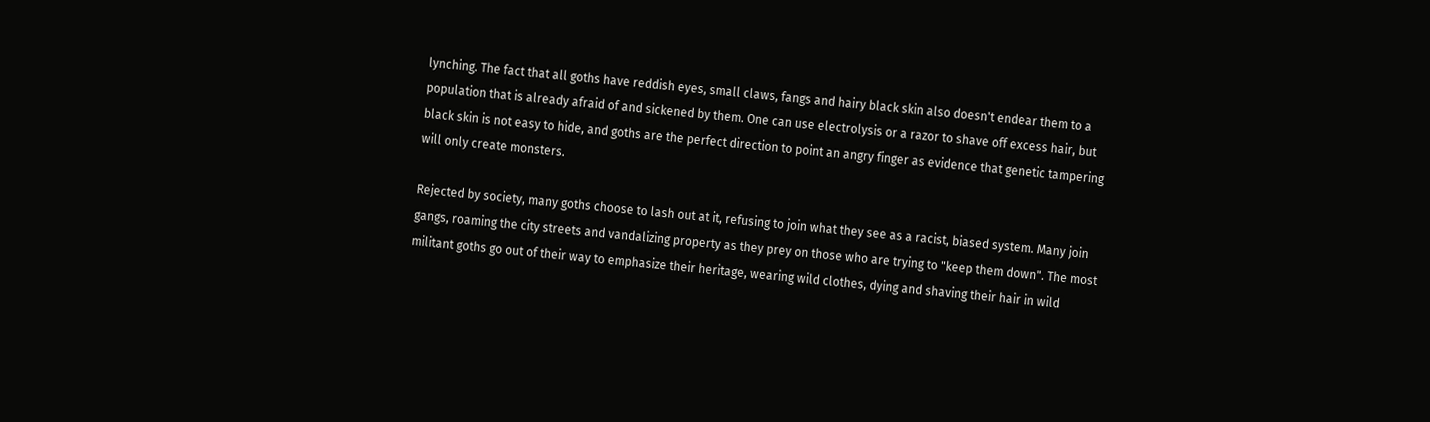lynching. The fact that all goths have reddish eyes, small claws, fangs and hairy black skin also doesn't endear them to a population that is already afraid of and sickened by them. One can use electrolysis or a razor to shave off excess hair, but black skin is not easy to hide, and goths are the perfect direction to point an angry finger as evidence that genetic tampering will only create monsters.

Rejected by society, many goths choose to lash out at it, refusing to join what they see as a racist, biased system. Many join gangs, roaming the city streets and vandalizing property as they prey on those who are trying to "keep them down". The most militant goths go out of their way to emphasize their heritage, wearing wild clothes, dying and shaving their hair in wild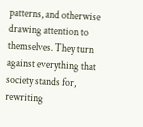patterns, and otherwise drawing attention to themselves. They turn against everything that society stands for, rewriting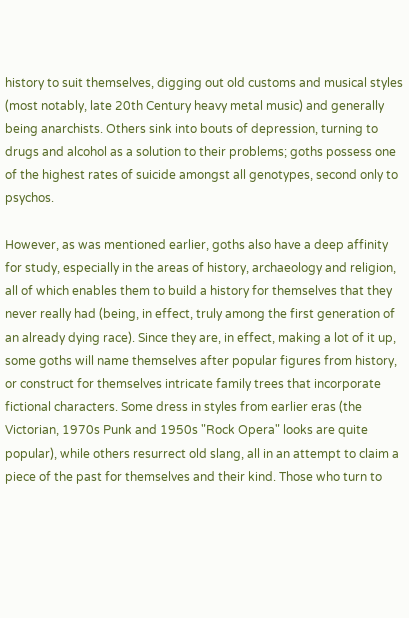history to suit themselves, digging out old customs and musical styles (most notably, late 20th Century heavy metal music) and generally being anarchists. Others sink into bouts of depression, turning to drugs and alcohol as a solution to their problems; goths possess one of the highest rates of suicide amongst all genotypes, second only to psychos.

However, as was mentioned earlier, goths also have a deep affinity for study, especially in the areas of history, archaeology and religion, all of which enables them to build a history for themselves that they never really had (being, in effect, truly among the first generation of an already dying race). Since they are, in effect, making a lot of it up, some goths will name themselves after popular figures from history, or construct for themselves intricate family trees that incorporate fictional characters. Some dress in styles from earlier eras (the Victorian, 1970s Punk and 1950s "Rock Opera" looks are quite popular), while others resurrect old slang, all in an attempt to claim a piece of the past for themselves and their kind. Those who turn to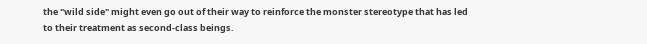the "wild side" might even go out of their way to reinforce the monster stereotype that has led to their treatment as second-class beings.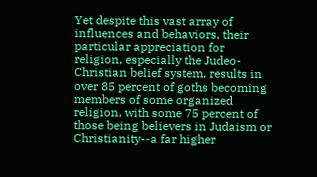Yet despite this vast array of influences and behaviors, their particular appreciation for religion, especially the Judeo-Christian belief system, results in over 85 percent of goths becoming members of some organized religion, with some 75 percent of those being believers in Judaism or Christianity--a far higher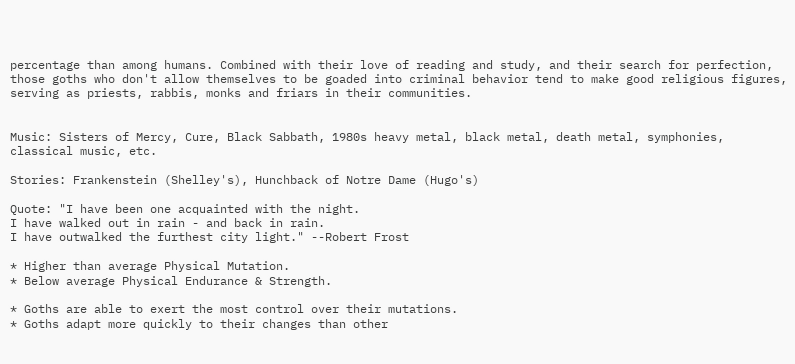percentage than among humans. Combined with their love of reading and study, and their search for perfection, those goths who don't allow themselves to be goaded into criminal behavior tend to make good religious figures, serving as priests, rabbis, monks and friars in their communities.


Music: Sisters of Mercy, Cure, Black Sabbath, 1980s heavy metal, black metal, death metal, symphonies, classical music, etc.

Stories: Frankenstein (Shelley's), Hunchback of Notre Dame (Hugo's)

Quote: "I have been one acquainted with the night.
I have walked out in rain - and back in rain.
I have outwalked the furthest city light." --Robert Frost

* Higher than average Physical Mutation.
* Below average Physical Endurance & Strength.

* Goths are able to exert the most control over their mutations.
* Goths adapt more quickly to their changes than other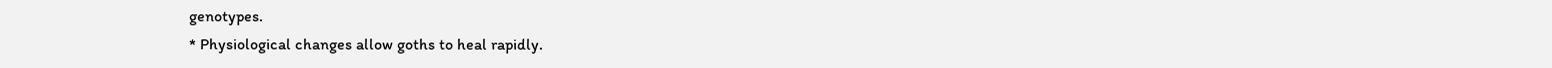genotypes.
* Physiological changes allow goths to heal rapidly.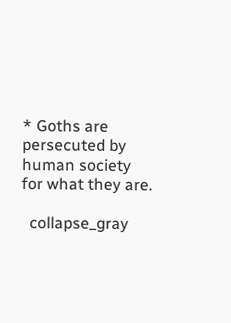* Goths are persecuted by human society for what they are.

  collapse_gray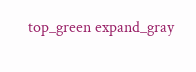top_green expand_gray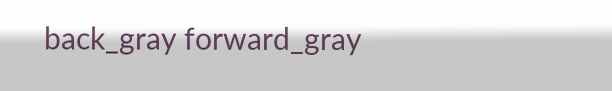back_gray forward_gray